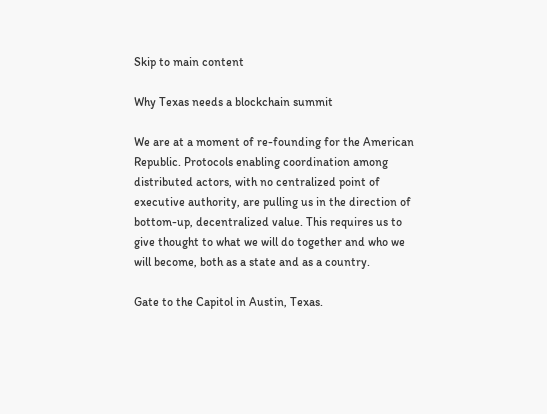Skip to main content

Why Texas needs a blockchain summit

We are at a moment of re-founding for the American Republic. Protocols enabling coordination among distributed actors, with no centralized point of executive authority, are pulling us in the direction of bottom-up, decentralized value. This requires us to give thought to what we will do together and who we will become, both as a state and as a country.

Gate to the Capitol in Austin, Texas.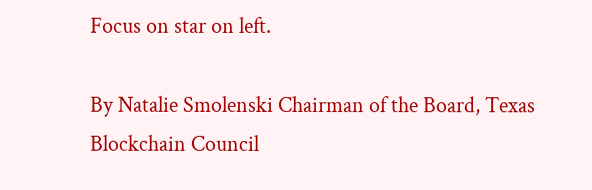Focus on star on left.

By Natalie Smolenski Chairman of the Board, Texas Blockchain Council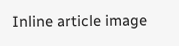Inline article image